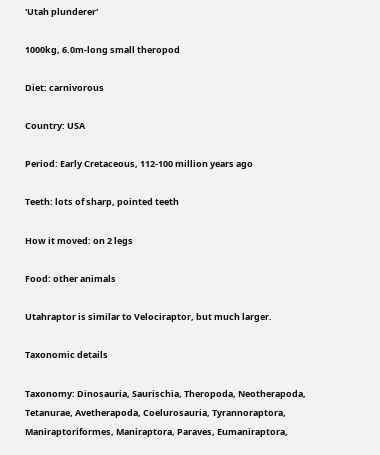'Utah plunderer'

1000kg, 6.0m-long small theropod

Diet: carnivorous

Country: USA

Period: Early Cretaceous, 112-100 million years ago

Teeth: lots of sharp, pointed teeth

How it moved: on 2 legs

Food: other animals

Utahraptor is similar to Velociraptor, but much larger.

Taxonomic details

Taxonomy: Dinosauria, Saurischia, Theropoda, Neotherapoda, Tetanurae, Avetherapoda, Coelurosauria, Tyrannoraptora, Maniraptoriformes, Maniraptora, Paraves, Eumaniraptora,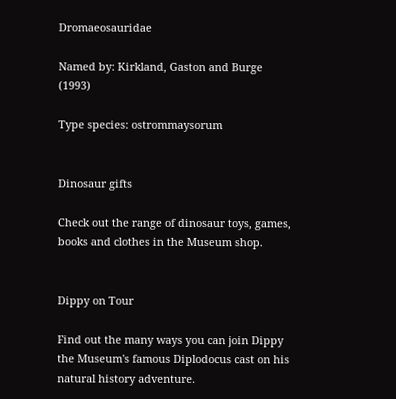Dromaeosauridae

Named by: Kirkland, Gaston and Burge (1993)

Type species: ostrommaysorum


Dinosaur gifts

Check out the range of dinosaur toys, games, books and clothes in the Museum shop.


Dippy on Tour

Find out the many ways you can join Dippy the Museum's famous Diplodocus cast on his natural history adventure.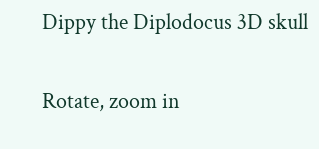Dippy the Diplodocus 3D skull

Rotate, zoom in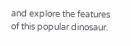and explore the features of this popular dinosaur.